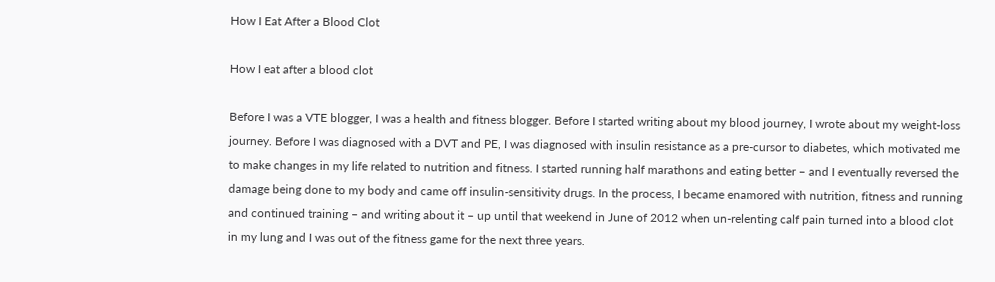How I Eat After a Blood Clot

How I eat after a blood clot

Before I was a VTE blogger, I was a health and fitness blogger. Before I started writing about my blood journey, I wrote about my weight-loss journey. Before I was diagnosed with a DVT and PE, I was diagnosed with insulin resistance as a pre-cursor to diabetes, which motivated me to make changes in my life related to nutrition and fitness. I started running half marathons and eating better – and I eventually reversed the damage being done to my body and came off insulin-sensitivity drugs. In the process, I became enamored with nutrition, fitness and running and continued training – and writing about it – up until that weekend in June of 2012 when un-relenting calf pain turned into a blood clot in my lung and I was out of the fitness game for the next three years.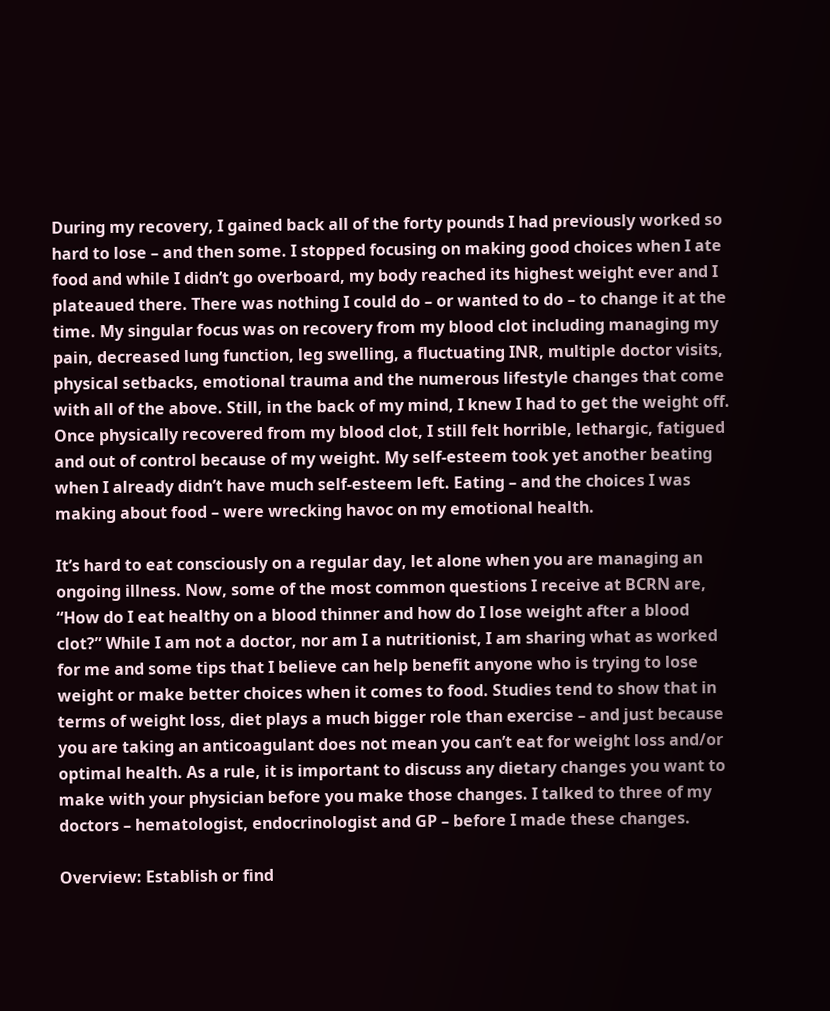During my recovery, I gained back all of the forty pounds I had previously worked so hard to lose – and then some. I stopped focusing on making good choices when I ate food and while I didn’t go overboard, my body reached its highest weight ever and I plateaued there. There was nothing I could do – or wanted to do – to change it at the time. My singular focus was on recovery from my blood clot including managing my pain, decreased lung function, leg swelling, a fluctuating INR, multiple doctor visits, physical setbacks, emotional trauma and the numerous lifestyle changes that come with all of the above. Still, in the back of my mind, I knew I had to get the weight off. Once physically recovered from my blood clot, I still felt horrible, lethargic, fatigued and out of control because of my weight. My self-esteem took yet another beating when I already didn’t have much self-esteem left. Eating – and the choices I was making about food – were wrecking havoc on my emotional health.

It’s hard to eat consciously on a regular day, let alone when you are managing an ongoing illness. Now, some of the most common questions I receive at BCRN are, “How do I eat healthy on a blood thinner and how do I lose weight after a blood clot?” While I am not a doctor, nor am I a nutritionist, I am sharing what as worked for me and some tips that I believe can help benefit anyone who is trying to lose weight or make better choices when it comes to food. Studies tend to show that in terms of weight loss, diet plays a much bigger role than exercise – and just because you are taking an anticoagulant does not mean you can’t eat for weight loss and/or optimal health. As a rule, it is important to discuss any dietary changes you want to make with your physician before you make those changes. I talked to three of my doctors – hematologist, endocrinologist and GP – before I made these changes.

Overview: Establish or find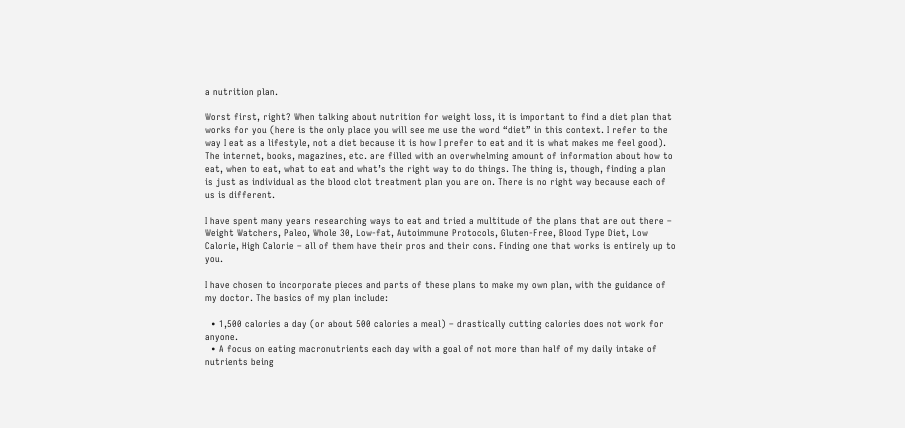a nutrition plan.

Worst first, right? When talking about nutrition for weight loss, it is important to find a diet plan that works for you (here is the only place you will see me use the word “diet” in this context. I refer to the way I eat as a lifestyle, not a diet because it is how I prefer to eat and it is what makes me feel good). The internet, books, magazines, etc. are filled with an overwhelming amount of information about how to eat, when to eat, what to eat and what’s the right way to do things. The thing is, though, finding a plan is just as individual as the blood clot treatment plan you are on. There is no right way because each of us is different.

I have spent many years researching ways to eat and tried a multitude of the plans that are out there – Weight Watchers, Paleo, Whole 30, Low-fat, Autoimmune Protocols, Gluten-Free, Blood Type Diet, Low Calorie, High Calorie – all of them have their pros and their cons. Finding one that works is entirely up to you.

I have chosen to incorporate pieces and parts of these plans to make my own plan, with the guidance of my doctor. The basics of my plan include:

  • 1,500 calories a day (or about 500 calories a meal) – drastically cutting calories does not work for anyone.
  • A focus on eating macronutrients each day with a goal of not more than half of my daily intake of nutrients being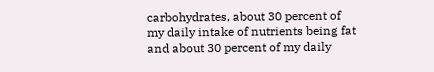carbohydrates, about 30 percent of my daily intake of nutrients being fat and about 30 percent of my daily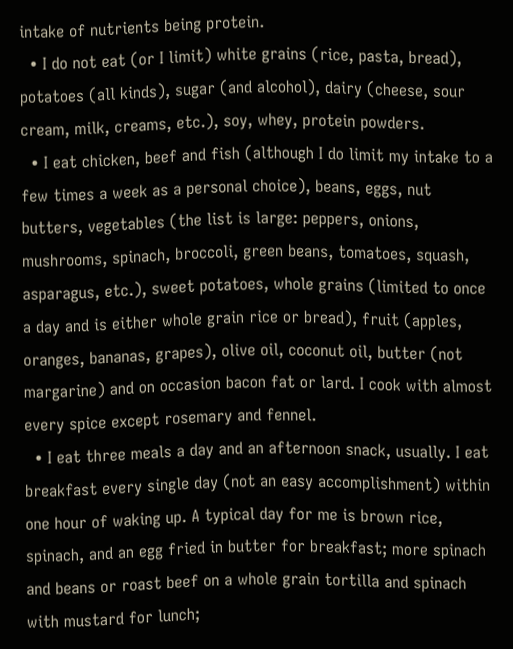intake of nutrients being protein.
  • I do not eat (or I limit) white grains (rice, pasta, bread), potatoes (all kinds), sugar (and alcohol), dairy (cheese, sour cream, milk, creams, etc.), soy, whey, protein powders.
  • I eat chicken, beef and fish (although I do limit my intake to a few times a week as a personal choice), beans, eggs, nut butters, vegetables (the list is large: peppers, onions, mushrooms, spinach, broccoli, green beans, tomatoes, squash, asparagus, etc.), sweet potatoes, whole grains (limited to once a day and is either whole grain rice or bread), fruit (apples, oranges, bananas, grapes), olive oil, coconut oil, butter (not margarine) and on occasion bacon fat or lard. I cook with almost every spice except rosemary and fennel.
  • I eat three meals a day and an afternoon snack, usually. I eat breakfast every single day (not an easy accomplishment) within one hour of waking up. A typical day for me is brown rice, spinach, and an egg fried in butter for breakfast; more spinach and beans or roast beef on a whole grain tortilla and spinach with mustard for lunch;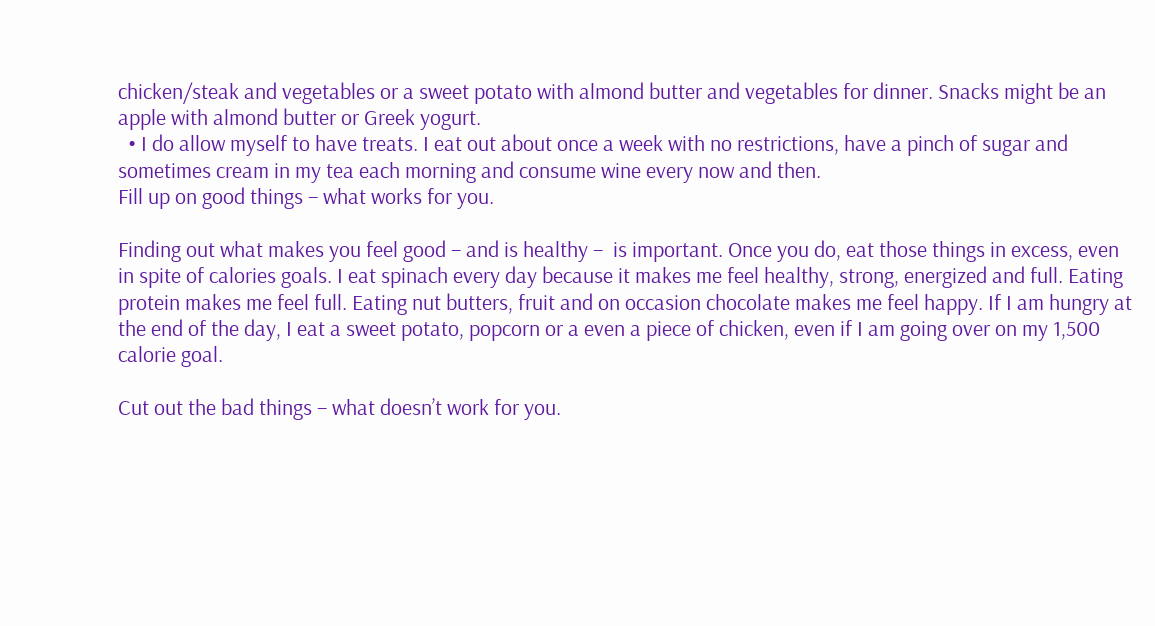chicken/steak and vegetables or a sweet potato with almond butter and vegetables for dinner. Snacks might be an apple with almond butter or Greek yogurt.
  • I do allow myself to have treats. I eat out about once a week with no restrictions, have a pinch of sugar and sometimes cream in my tea each morning and consume wine every now and then.
Fill up on good things – what works for you.

Finding out what makes you feel good – and is healthy –  is important. Once you do, eat those things in excess, even in spite of calories goals. I eat spinach every day because it makes me feel healthy, strong, energized and full. Eating protein makes me feel full. Eating nut butters, fruit and on occasion chocolate makes me feel happy. If I am hungry at the end of the day, I eat a sweet potato, popcorn or a even a piece of chicken, even if I am going over on my 1,500 calorie goal.

Cut out the bad things – what doesn’t work for you.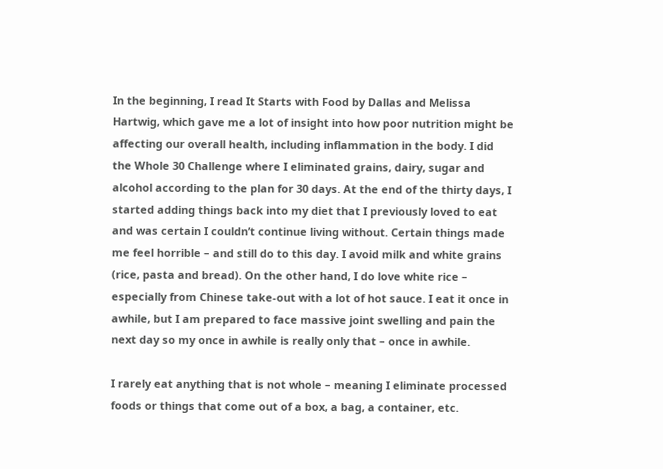In the beginning, I read It Starts with Food by Dallas and Melissa Hartwig, which gave me a lot of insight into how poor nutrition might be affecting our overall health, including inflammation in the body. I did the Whole 30 Challenge where I eliminated grains, dairy, sugar and alcohol according to the plan for 30 days. At the end of the thirty days, I started adding things back into my diet that I previously loved to eat and was certain I couldn’t continue living without. Certain things made me feel horrible – and still do to this day. I avoid milk and white grains (rice, pasta and bread). On the other hand, I do love white rice – especially from Chinese take-out with a lot of hot sauce. I eat it once in awhile, but I am prepared to face massive joint swelling and pain the next day so my once in awhile is really only that – once in awhile.

I rarely eat anything that is not whole – meaning I eliminate processed foods or things that come out of a box, a bag, a container, etc.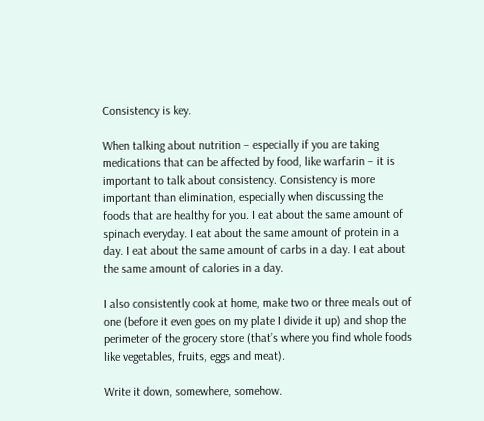Consistency is key.

When talking about nutrition – especially if you are taking medications that can be affected by food, like warfarin – it is important to talk about consistency. Consistency is more important than elimination, especially when discussing the foods that are healthy for you. I eat about the same amount of spinach everyday. I eat about the same amount of protein in a day. I eat about the same amount of carbs in a day. I eat about the same amount of calories in a day.

I also consistently cook at home, make two or three meals out of one (before it even goes on my plate I divide it up) and shop the perimeter of the grocery store (that’s where you find whole foods like vegetables, fruits, eggs and meat).

Write it down, somewhere, somehow.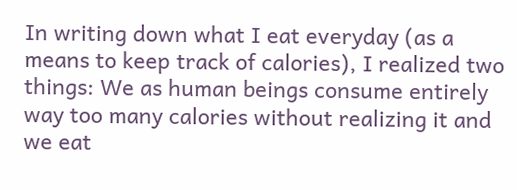In writing down what I eat everyday (as a means to keep track of calories), I realized two things: We as human beings consume entirely way too many calories without realizing it and we eat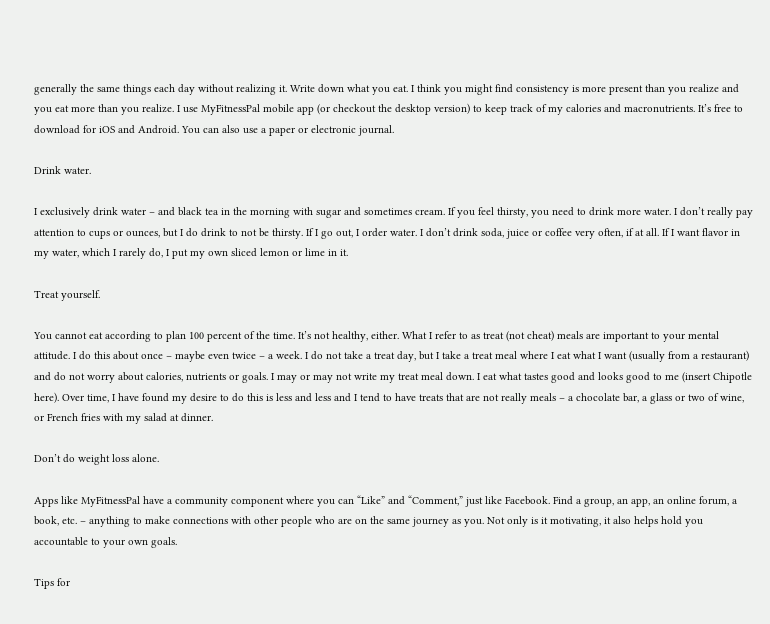generally the same things each day without realizing it. Write down what you eat. I think you might find consistency is more present than you realize and you eat more than you realize. I use MyFitnessPal mobile app (or checkout the desktop version) to keep track of my calories and macronutrients. It’s free to download for iOS and Android. You can also use a paper or electronic journal.

Drink water.

I exclusively drink water – and black tea in the morning with sugar and sometimes cream. If you feel thirsty, you need to drink more water. I don’t really pay attention to cups or ounces, but I do drink to not be thirsty. If I go out, I order water. I don’t drink soda, juice or coffee very often, if at all. If I want flavor in my water, which I rarely do, I put my own sliced lemon or lime in it.

Treat yourself.

You cannot eat according to plan 100 percent of the time. It’s not healthy, either. What I refer to as treat (not cheat) meals are important to your mental attitude. I do this about once – maybe even twice – a week. I do not take a treat day, but I take a treat meal where I eat what I want (usually from a restaurant) and do not worry about calories, nutrients or goals. I may or may not write my treat meal down. I eat what tastes good and looks good to me (insert Chipotle here). Over time, I have found my desire to do this is less and less and I tend to have treats that are not really meals – a chocolate bar, a glass or two of wine, or French fries with my salad at dinner.

Don’t do weight loss alone.

Apps like MyFitnessPal have a community component where you can “Like” and “Comment,” just like Facebook. Find a group, an app, an online forum, a book, etc. – anything to make connections with other people who are on the same journey as you. Not only is it motivating, it also helps hold you accountable to your own goals.

Tips for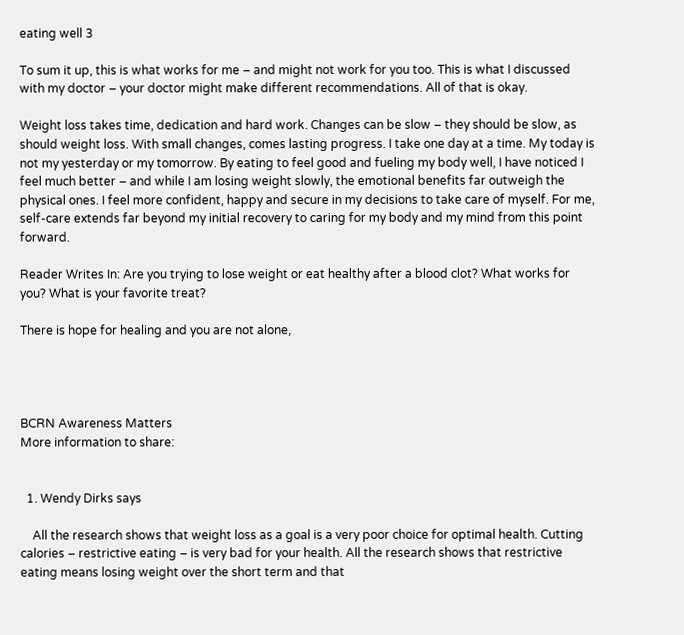eating well 3

To sum it up, this is what works for me – and might not work for you too. This is what I discussed with my doctor – your doctor might make different recommendations. All of that is okay.

Weight loss takes time, dedication and hard work. Changes can be slow – they should be slow, as should weight loss. With small changes, comes lasting progress. I take one day at a time. My today is not my yesterday or my tomorrow. By eating to feel good and fueling my body well, I have noticed I feel much better – and while I am losing weight slowly, the emotional benefits far outweigh the physical ones. I feel more confident, happy and secure in my decisions to take care of myself. For me, self-care extends far beyond my initial recovery to caring for my body and my mind from this point forward.

Reader Writes In: Are you trying to lose weight or eat healthy after a blood clot? What works for you? What is your favorite treat?

There is hope for healing and you are not alone,




BCRN Awareness Matters
More information to share:


  1. Wendy Dirks says

    All the research shows that weight loss as a goal is a very poor choice for optimal health. Cutting calories – restrictive eating – is very bad for your health. All the research shows that restrictive eating means losing weight over the short term and that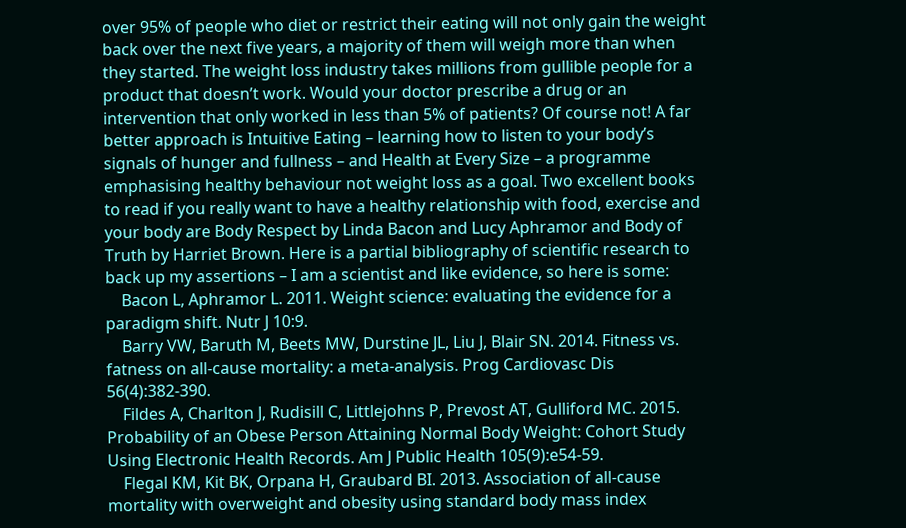over 95% of people who diet or restrict their eating will not only gain the weight back over the next five years, a majority of them will weigh more than when they started. The weight loss industry takes millions from gullible people for a product that doesn’t work. Would your doctor prescribe a drug or an intervention that only worked in less than 5% of patients? Of course not! A far better approach is Intuitive Eating – learning how to listen to your body’s signals of hunger and fullness – and Health at Every Size – a programme emphasising healthy behaviour not weight loss as a goal. Two excellent books to read if you really want to have a healthy relationship with food, exercise and your body are Body Respect by Linda Bacon and Lucy Aphramor and Body of Truth by Harriet Brown. Here is a partial bibliography of scientific research to back up my assertions – I am a scientist and like evidence, so here is some:
    Bacon L, Aphramor L. 2011. Weight science: evaluating the evidence for a paradigm shift. Nutr J 10:9.
    Barry VW, Baruth M, Beets MW, Durstine JL, Liu J, Blair SN. 2014. Fitness vs. fatness on all-cause mortality: a meta-analysis. Prog Cardiovasc Dis 56(4):382-390.
    Fildes A, Charlton J, Rudisill C, Littlejohns P, Prevost AT, Gulliford MC. 2015. Probability of an Obese Person Attaining Normal Body Weight: Cohort Study Using Electronic Health Records. Am J Public Health 105(9):e54-59.
    Flegal KM, Kit BK, Orpana H, Graubard BI. 2013. Association of all-cause mortality with overweight and obesity using standard body mass index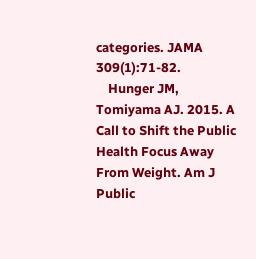categories. JAMA 309(1):71-82.
    Hunger JM, Tomiyama AJ. 2015. A Call to Shift the Public Health Focus Away From Weight. Am J Public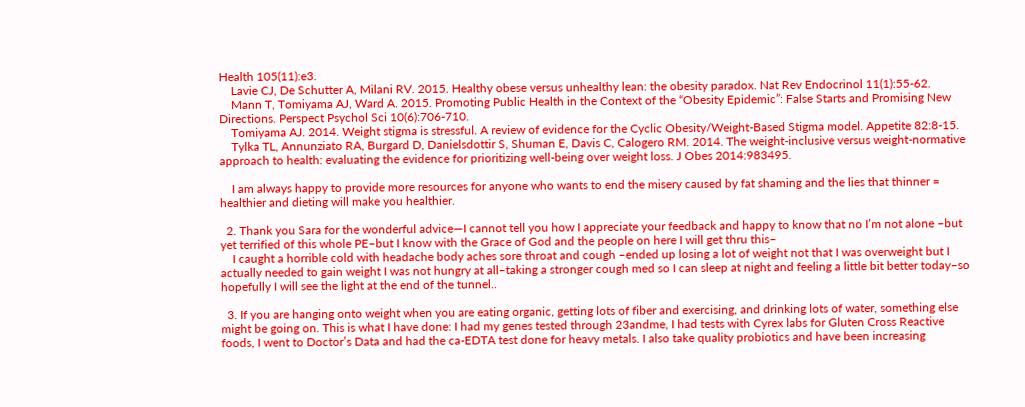Health 105(11):e3.
    Lavie CJ, De Schutter A, Milani RV. 2015. Healthy obese versus unhealthy lean: the obesity paradox. Nat Rev Endocrinol 11(1):55-62.
    Mann T, Tomiyama AJ, Ward A. 2015. Promoting Public Health in the Context of the “Obesity Epidemic”: False Starts and Promising New Directions. Perspect Psychol Sci 10(6):706-710.
    Tomiyama AJ. 2014. Weight stigma is stressful. A review of evidence for the Cyclic Obesity/Weight-Based Stigma model. Appetite 82:8-15.
    Tylka TL, Annunziato RA, Burgard D, Danielsdottir S, Shuman E, Davis C, Calogero RM. 2014. The weight-inclusive versus weight-normative approach to health: evaluating the evidence for prioritizing well-being over weight loss. J Obes 2014:983495.

    I am always happy to provide more resources for anyone who wants to end the misery caused by fat shaming and the lies that thinner = healthier and dieting will make you healthier.

  2. Thank you Sara for the wonderful advice—I cannot tell you how I appreciate your feedback and happy to know that no I’m not alone –but yet terrified of this whole PE–but I know with the Grace of God and the people on here I will get thru this–
    I caught a horrible cold with headache body aches sore throat and cough –ended up losing a lot of weight not that I was overweight but I actually needed to gain weight I was not hungry at all–taking a stronger cough med so I can sleep at night and feeling a little bit better today–so hopefully I will see the light at the end of the tunnel..

  3. If you are hanging onto weight when you are eating organic, getting lots of fiber and exercising, and drinking lots of water, something else might be going on. This is what I have done: I had my genes tested through 23andme, I had tests with Cyrex labs for Gluten Cross Reactive foods, I went to Doctor’s Data and had the ca-EDTA test done for heavy metals. I also take quality probiotics and have been increasing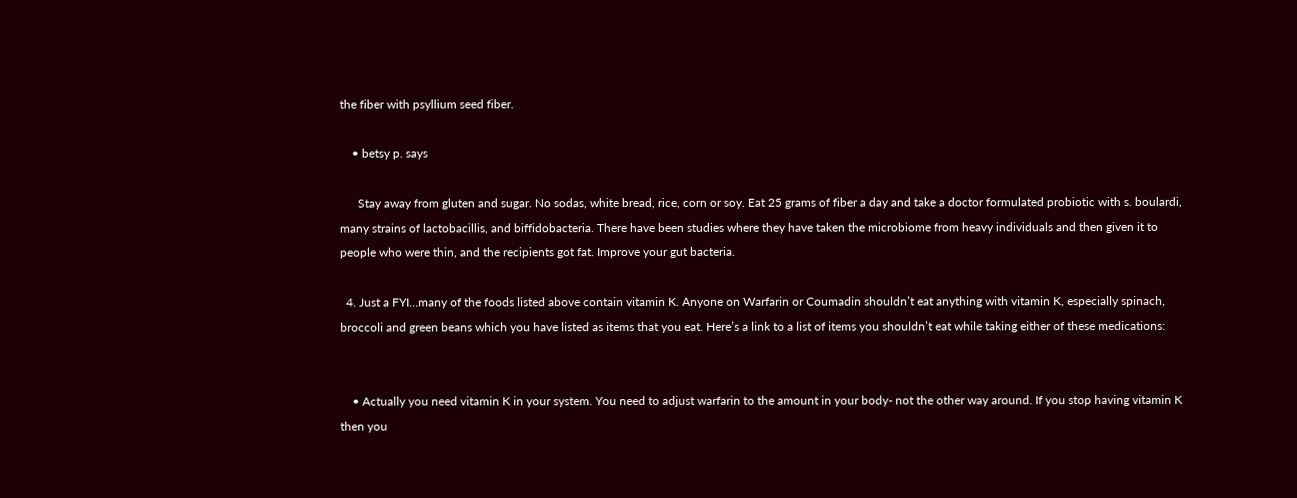the fiber with psyllium seed fiber.

    • betsy p. says

      Stay away from gluten and sugar. No sodas, white bread, rice, corn or soy. Eat 25 grams of fiber a day and take a doctor formulated probiotic with s. boulardi, many strains of lactobacillis, and biffidobacteria. There have been studies where they have taken the microbiome from heavy individuals and then given it to people who were thin, and the recipients got fat. Improve your gut bacteria.

  4. Just a FYI…many of the foods listed above contain vitamin K. Anyone on Warfarin or Coumadin shouldn’t eat anything with vitamin K, especially spinach, broccoli and green beans which you have listed as items that you eat. Here’s a link to a list of items you shouldn’t eat while taking either of these medications:


    • Actually you need vitamin K in your system. You need to adjust warfarin to the amount in your body- not the other way around. If you stop having vitamin K then you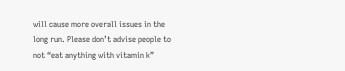will cause more overall issues in the long run. Please don’t advise people to not “eat anything with vitamin k”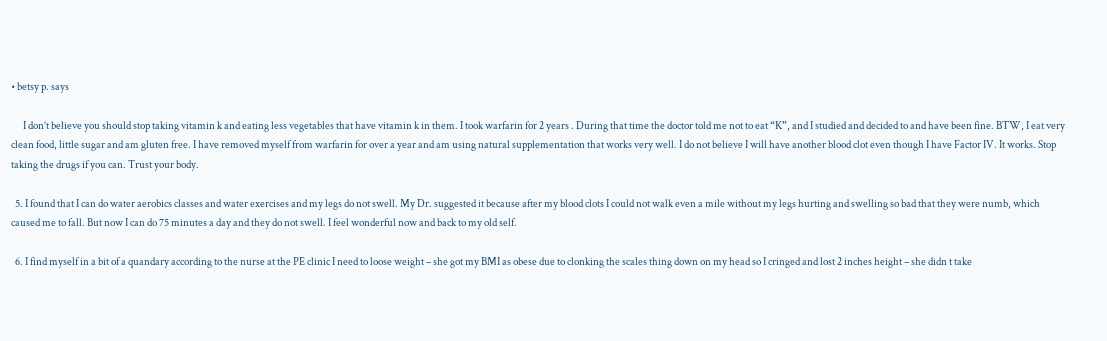• betsy p. says

      I don’t believe you should stop taking vitamin k and eating less vegetables that have vitamin k in them. I took warfarin for 2 years . During that time the doctor told me not to eat “K”, and I studied and decided to and have been fine. BTW, I eat very clean food, little sugar and am gluten free. I have removed myself from warfarin for over a year and am using natural supplementation that works very well. I do not believe I will have another blood clot even though I have Factor IV. It works. Stop taking the drugs if you can. Trust your body.

  5. I found that I can do water aerobics classes and water exercises and my legs do not swell. My Dr. suggested it because after my blood clots I could not walk even a mile without my legs hurting and swelling so bad that they were numb, which caused me to fall. But now I can do 75 minutes a day and they do not swell. I feel wonderful now and back to my old self.

  6. I find myself in a bit of a quandary according to the nurse at the PE clinic I need to loose weight – she got my BMI as obese due to clonking the scales thing down on my head so I cringed and lost 2 inches height – she didn t take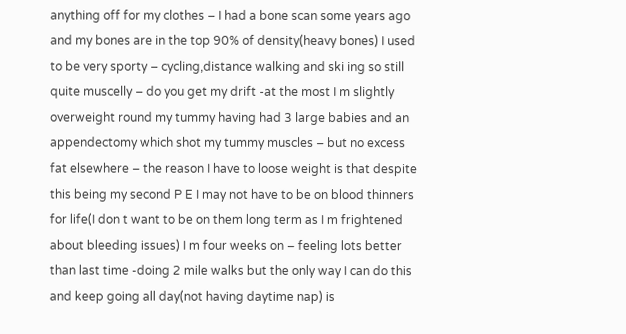anything off for my clothes – I had a bone scan some years ago and my bones are in the top 90% of density(heavy bones) I used to be very sporty – cycling,distance walking and ski ing so still quite muscelly – do you get my drift -at the most I m slightly overweight round my tummy having had 3 large babies and an appendectomy which shot my tummy muscles – but no excess fat elsewhere – the reason I have to loose weight is that despite this being my second P E I may not have to be on blood thinners for life(I don t want to be on them long term as I m frightened about bleeding issues) I m four weeks on – feeling lots better than last time -doing 2 mile walks but the only way I can do this and keep going all day(not having daytime nap) is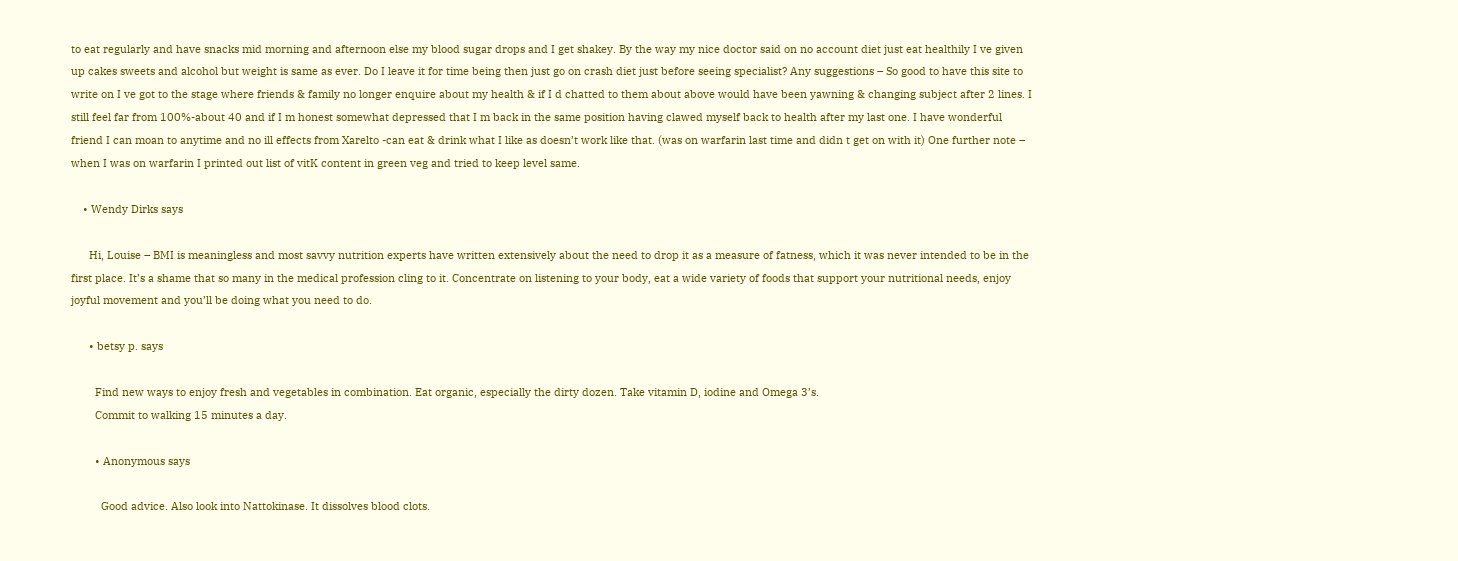to eat regularly and have snacks mid morning and afternoon else my blood sugar drops and I get shakey. By the way my nice doctor said on no account diet just eat healthily I ve given up cakes sweets and alcohol but weight is same as ever. Do I leave it for time being then just go on crash diet just before seeing specialist? Any suggestions – So good to have this site to write on I ve got to the stage where friends & family no longer enquire about my health & if I d chatted to them about above would have been yawning & changing subject after 2 lines. I still feel far from 100%-about 40 and if I m honest somewhat depressed that I m back in the same position having clawed myself back to health after my last one. I have wonderful friend I can moan to anytime and no ill effects from Xarelto -can eat & drink what I like as doesn’t work like that. (was on warfarin last time and didn t get on with it) One further note – when I was on warfarin I printed out list of vitK content in green veg and tried to keep level same.

    • Wendy Dirks says

      Hi, Louise – BMI is meaningless and most savvy nutrition experts have written extensively about the need to drop it as a measure of fatness, which it was never intended to be in the first place. It’s a shame that so many in the medical profession cling to it. Concentrate on listening to your body, eat a wide variety of foods that support your nutritional needs, enjoy joyful movement and you’ll be doing what you need to do.

      • betsy p. says

        Find new ways to enjoy fresh and vegetables in combination. Eat organic, especially the dirty dozen. Take vitamin D, iodine and Omega 3’s.
        Commit to walking 15 minutes a day.

        • Anonymous says

          Good advice. Also look into Nattokinase. It dissolves blood clots.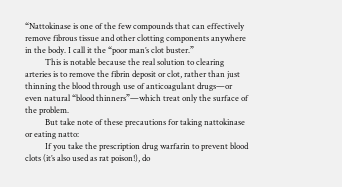“Nattokinase is one of the few compounds that can effectively remove fibrous tissue and other clotting components anywhere in the body. I call it the “poor man’s clot buster.”
          This is notable because the real solution to clearing arteries is to remove the fibrin deposit or clot, rather than just thinning the blood through use of anticoagulant drugs—or even natural “blood thinners”—which treat only the surface of the problem.
          But take note of these precautions for taking nattokinase or eating natto:
          If you take the prescription drug warfarin to prevent blood clots (it’s also used as rat poison!), do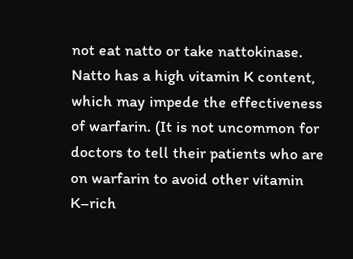not eat natto or take nattokinase. Natto has a high vitamin K content, which may impede the effectiveness of warfarin. (It is not uncommon for doctors to tell their patients who are on warfarin to avoid other vitamin K–rich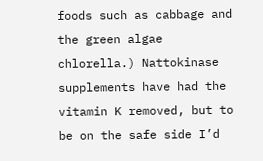foods such as cabbage and the green algae chlorella.) Nattokinase supplements have had the vitamin K removed, but to be on the safe side I’d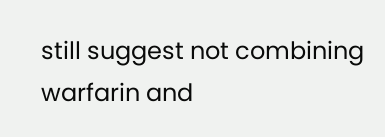still suggest not combining warfarin and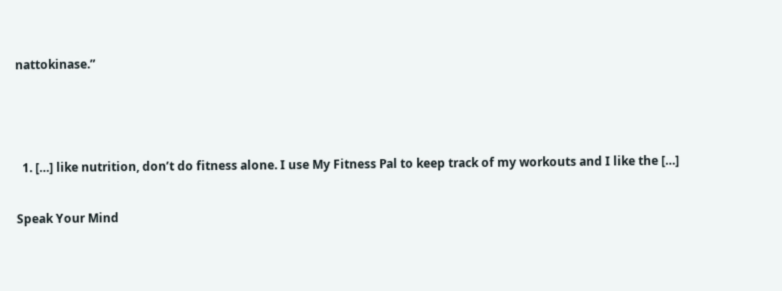nattokinase.”



  1. […] like nutrition, don’t do fitness alone. I use My Fitness Pal to keep track of my workouts and I like the […]

Speak Your Mind